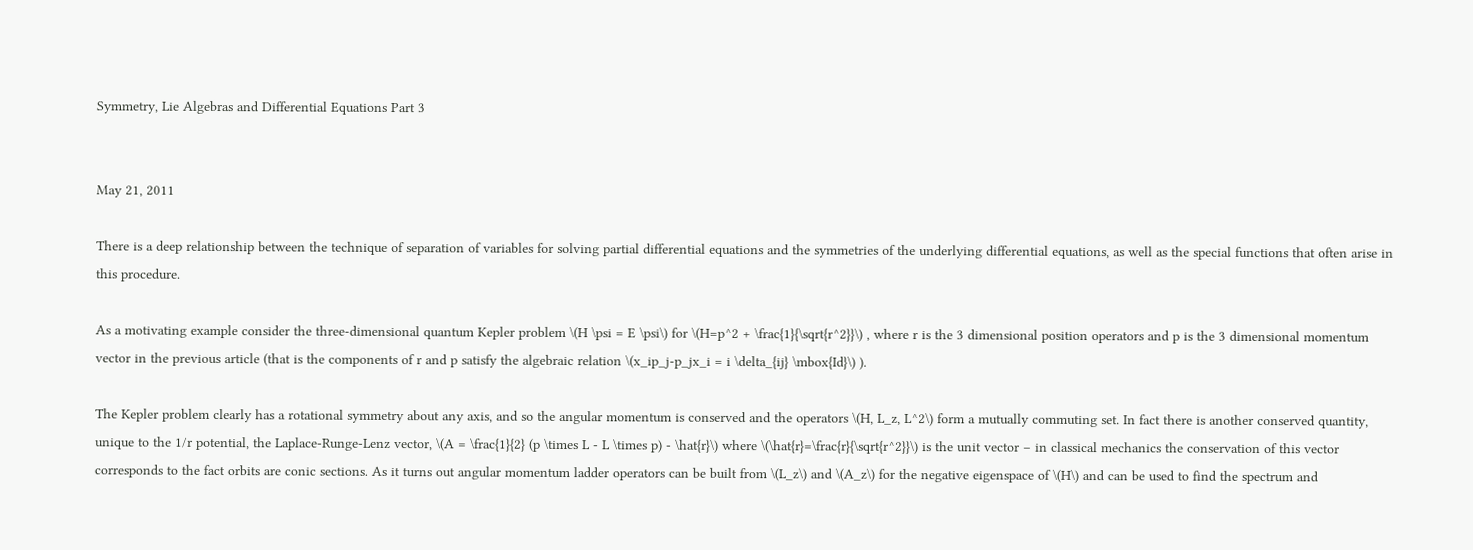Symmetry, Lie Algebras and Differential Equations Part 3


May 21, 2011

There is a deep relationship between the technique of separation of variables for solving partial differential equations and the symmetries of the underlying differential equations, as well as the special functions that often arise in this procedure.

As a motivating example consider the three-dimensional quantum Kepler problem \(H \psi = E \psi\) for \(H=p^2 + \frac{1}{\sqrt{r^2}}\) , where r is the 3 dimensional position operators and p is the 3 dimensional momentum vector in the previous article (that is the components of r and p satisfy the algebraic relation \(x_ip_j-p_jx_i = i \delta_{ij} \mbox{Id}\) ).

The Kepler problem clearly has a rotational symmetry about any axis, and so the angular momentum is conserved and the operators \(H, L_z, L^2\) form a mutually commuting set. In fact there is another conserved quantity, unique to the 1/r potential, the Laplace-Runge-Lenz vector, \(A = \frac{1}{2} (p \times L - L \times p) - \hat{r}\) where \(\hat{r}=\frac{r}{\sqrt{r^2}}\) is the unit vector – in classical mechanics the conservation of this vector corresponds to the fact orbits are conic sections. As it turns out angular momentum ladder operators can be built from \(L_z\) and \(A_z\) for the negative eigenspace of \(H\) and can be used to find the spectrum and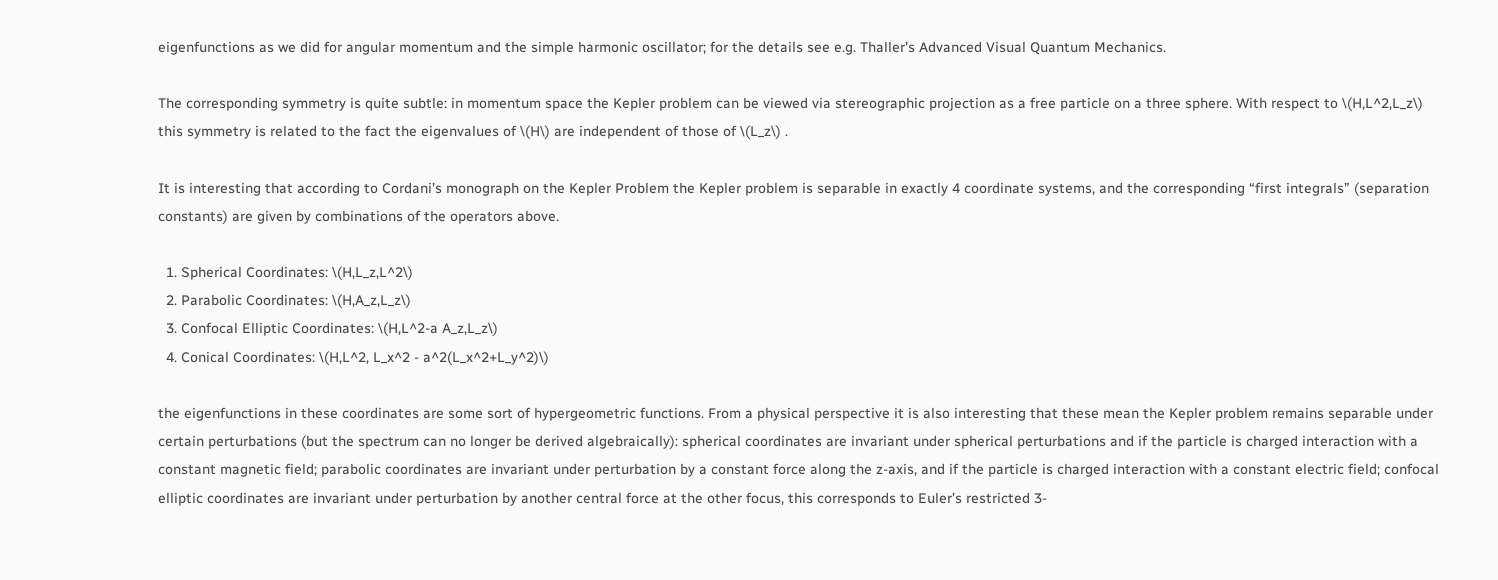eigenfunctions as we did for angular momentum and the simple harmonic oscillator; for the details see e.g. Thaller’s Advanced Visual Quantum Mechanics.

The corresponding symmetry is quite subtle: in momentum space the Kepler problem can be viewed via stereographic projection as a free particle on a three sphere. With respect to \(H,L^2,L_z\) this symmetry is related to the fact the eigenvalues of \(H\) are independent of those of \(L_z\) .

It is interesting that according to Cordani’s monograph on the Kepler Problem the Kepler problem is separable in exactly 4 coordinate systems, and the corresponding “first integrals” (separation constants) are given by combinations of the operators above.

  1. Spherical Coordinates: \(H,L_z,L^2\)
  2. Parabolic Coordinates: \(H,A_z,L_z\)
  3. Confocal Elliptic Coordinates: \(H,L^2-a A_z,L_z\)
  4. Conical Coordinates: \(H,L^2, L_x^2 - a^2(L_x^2+L_y^2)\)

the eigenfunctions in these coordinates are some sort of hypergeometric functions. From a physical perspective it is also interesting that these mean the Kepler problem remains separable under certain perturbations (but the spectrum can no longer be derived algebraically): spherical coordinates are invariant under spherical perturbations and if the particle is charged interaction with a constant magnetic field; parabolic coordinates are invariant under perturbation by a constant force along the z-axis, and if the particle is charged interaction with a constant electric field; confocal elliptic coordinates are invariant under perturbation by another central force at the other focus, this corresponds to Euler’s restricted 3-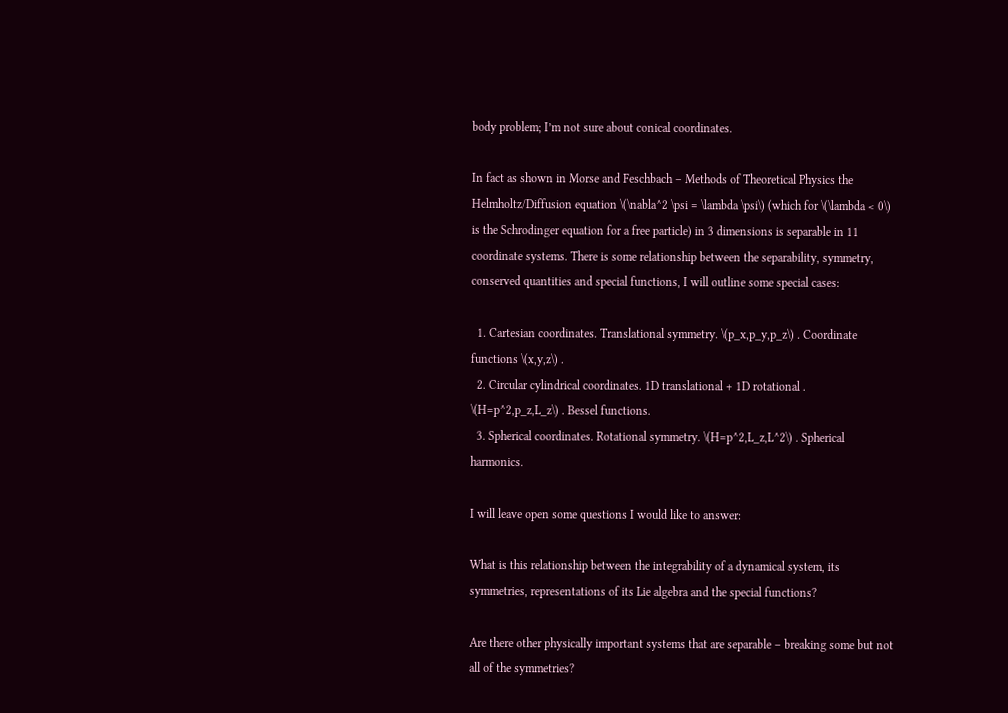body problem; I’m not sure about conical coordinates.

In fact as shown in Morse and Feschbach – Methods of Theoretical Physics the Helmholtz/Diffusion equation \(\nabla^2 \psi = \lambda \psi\) (which for \(\lambda < 0\) is the Schrodinger equation for a free particle) in 3 dimensions is separable in 11 coordinate systems. There is some relationship between the separability, symmetry, conserved quantities and special functions, I will outline some special cases:

  1. Cartesian coordinates. Translational symmetry. \(p_x,p_y,p_z\) . Coordinate functions \(x,y,z\) .
  2. Circular cylindrical coordinates. 1D translational + 1D rotational . \(H=p^2,p_z,L_z\) . Bessel functions.
  3. Spherical coordinates. Rotational symmetry. \(H=p^2,L_z,L^2\) . Spherical harmonics.

I will leave open some questions I would like to answer:

What is this relationship between the integrability of a dynamical system, its symmetries, representations of its Lie algebra and the special functions?

Are there other physically important systems that are separable – breaking some but not all of the symmetries?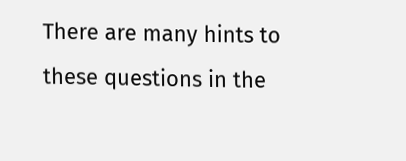There are many hints to these questions in the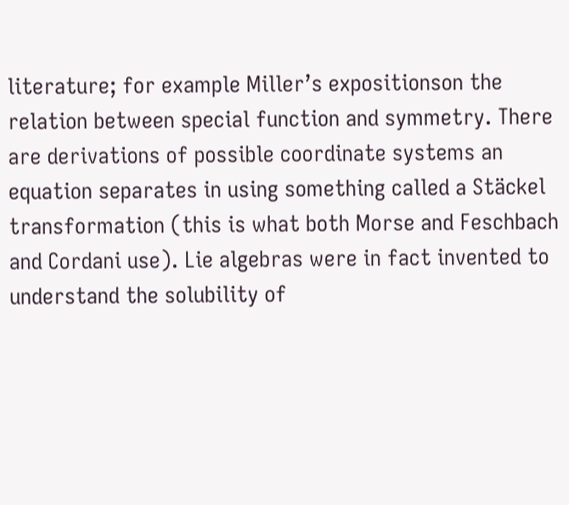literature; for example Miller’s expositionson the relation between special function and symmetry. There are derivations of possible coordinate systems an equation separates in using something called a Stäckel transformation (this is what both Morse and Feschbach and Cordani use). Lie algebras were in fact invented to understand the solubility of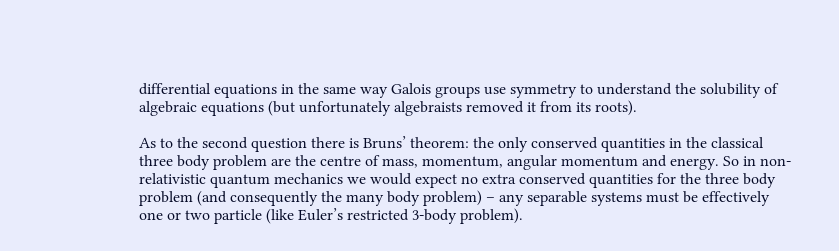differential equations in the same way Galois groups use symmetry to understand the solubility of algebraic equations (but unfortunately algebraists removed it from its roots).

As to the second question there is Bruns’ theorem: the only conserved quantities in the classical three body problem are the centre of mass, momentum, angular momentum and energy. So in non-relativistic quantum mechanics we would expect no extra conserved quantities for the three body problem (and consequently the many body problem) – any separable systems must be effectively one or two particle (like Euler’s restricted 3-body problem).